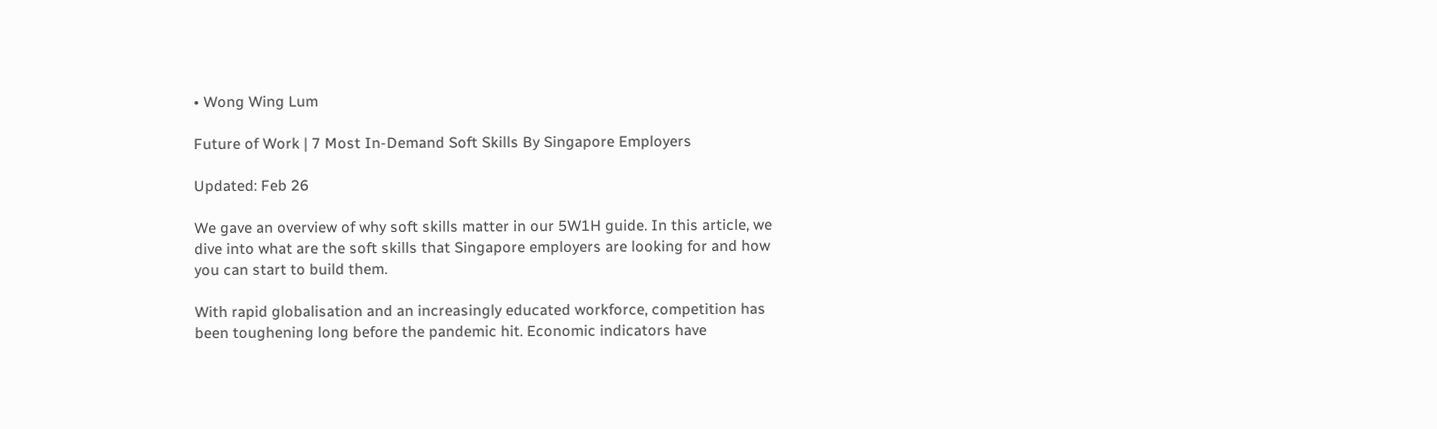• Wong Wing Lum

Future of Work | 7 Most In-Demand Soft Skills By Singapore Employers

Updated: Feb 26

We gave an overview of why soft skills matter in our 5W1H guide. In this article, we dive into what are the soft skills that Singapore employers are looking for and how you can start to build them.

With rapid globalisation and an increasingly educated workforce, competition has been toughening long before the pandemic hit. Economic indicators have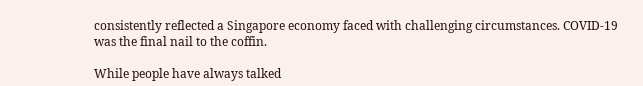consistently reflected a Singapore economy faced with challenging circumstances. COVID-19 was the final nail to the coffin.

While people have always talked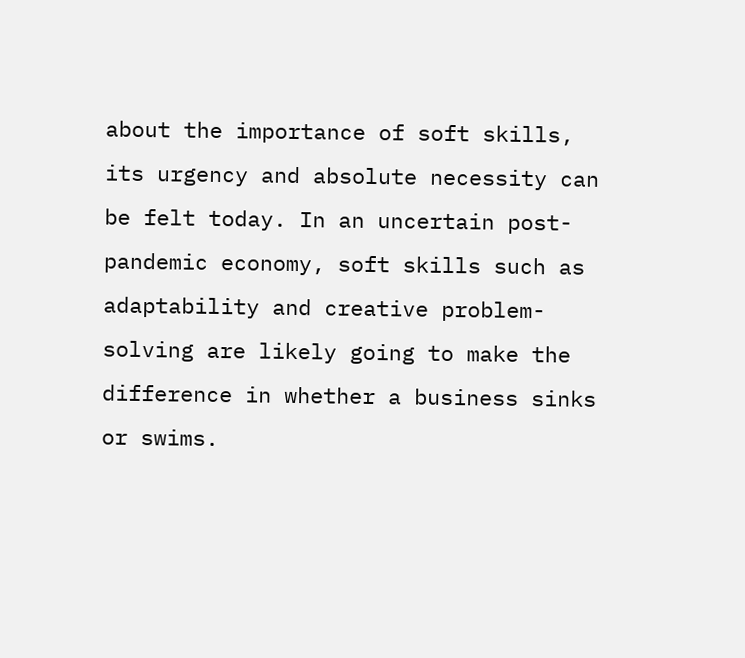about the importance of soft skills, its urgency and absolute necessity can be felt today. In an uncertain post-pandemic economy, soft skills such as adaptability and creative problem-solving are likely going to make the difference in whether a business sinks or swims.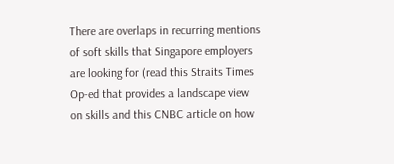There are overlaps in recurring mentions of soft skills that Singapore employers are looking for (read this Straits Times Op-ed that provides a landscape view on skills and this CNBC article on how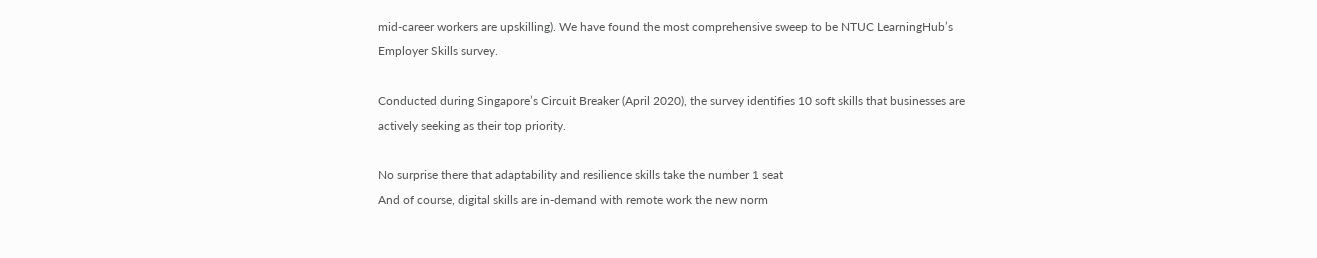mid-career workers are upskilling). We have found the most comprehensive sweep to be NTUC LearningHub’s Employer Skills survey.

Conducted during Singapore’s Circuit Breaker (April 2020), the survey identifies 10 soft skills that businesses are actively seeking as their top priority.

No surprise there that adaptability and resilience skills take the number 1 seat
And of course, digital skills are in-demand with remote work the new norm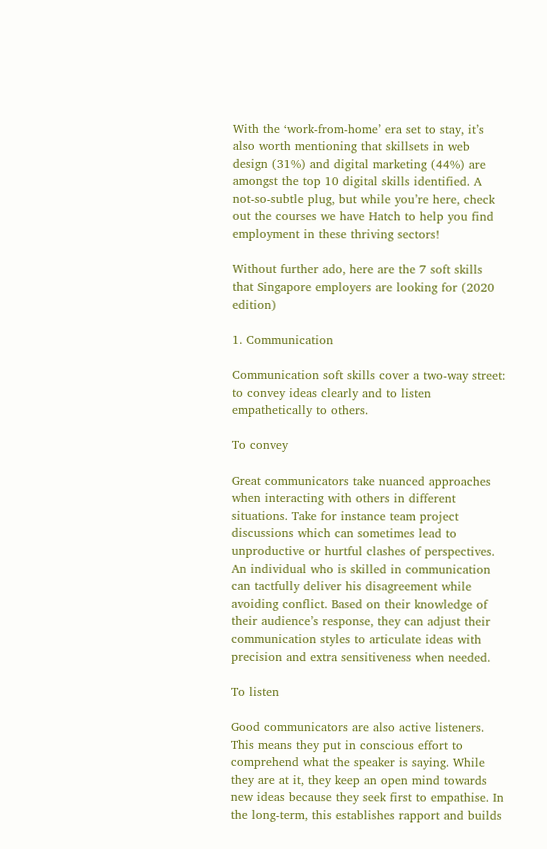With the ‘work-from-home’ era set to stay, it’s also worth mentioning that skillsets in web design (31%) and digital marketing (44%) are amongst the top 10 digital skills identified. A not-so-subtle plug, but while you’re here, check out the courses we have Hatch to help you find employment in these thriving sectors!

Without further ado, here are the 7 soft skills that Singapore employers are looking for (2020 edition)

1. Communication

Communication soft skills cover a two-way street: to convey ideas clearly and to listen empathetically to others.

To convey

Great communicators take nuanced approaches when interacting with others in different situations. Take for instance team project discussions which can sometimes lead to unproductive or hurtful clashes of perspectives. An individual who is skilled in communication can tactfully deliver his disagreement while avoiding conflict. Based on their knowledge of their audience’s response, they can adjust their communication styles to articulate ideas with precision and extra sensitiveness when needed.

To listen

Good communicators are also active listeners. This means they put in conscious effort to comprehend what the speaker is saying. While they are at it, they keep an open mind towards new ideas because they seek first to empathise. In the long-term, this establishes rapport and builds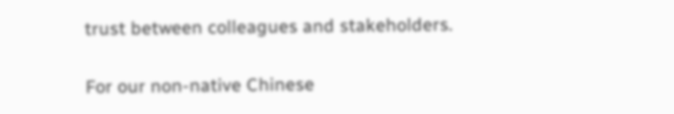trust between colleagues and stakeholders.

For our non-native Chinese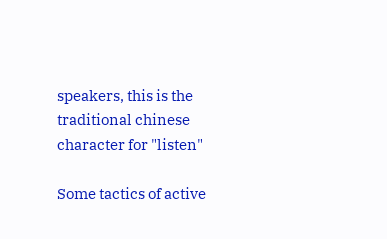speakers, this is the traditional chinese character for "listen"

Some tactics of active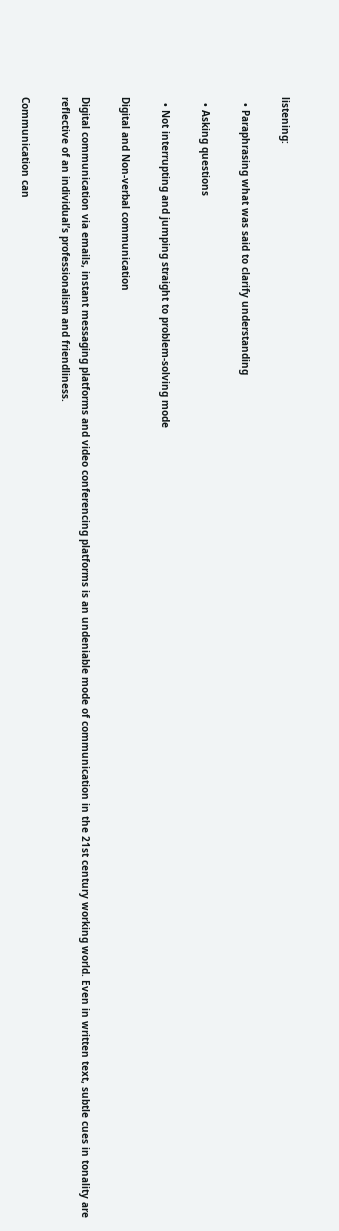listening:

  • Paraphrasing what was said to clarify understanding

  • Asking questions

  • Not interrupting and jumping straight to problem-solving mode

Digital and Non-verbal communication

Digital communication via emails, instant messaging platforms and video conferencing platforms is an undeniable mode of communication in the 21st century working world. Even in written text, subtle cues in tonality are reflective of an individual’s professionalism and friendliness.

Communication can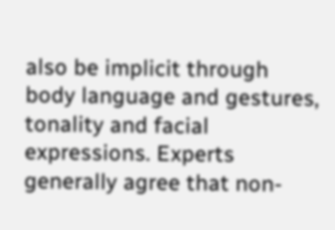also be implicit through body language and gestures, tonality and facial expressions. Experts generally agree that non-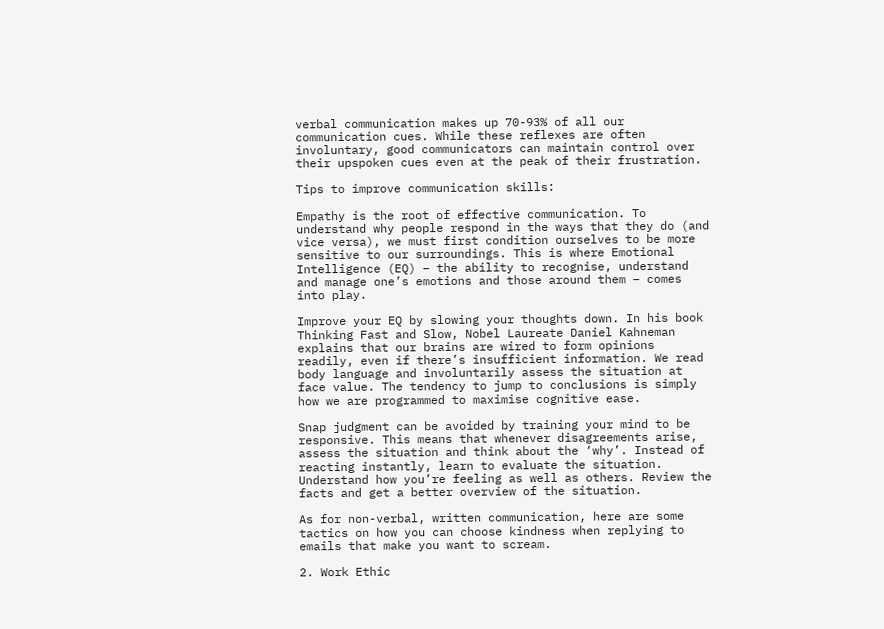verbal communication makes up 70-93% of all our communication cues. While these reflexes are often involuntary, good communicators can maintain control over their upspoken cues even at the peak of their frustration.

Tips to improve communication skills:

Empathy is the root of effective communication. To understand why people respond in the ways that they do (and vice versa), we must first condition ourselves to be more sensitive to our surroundings. This is where Emotional Intelligence (EQ) – the ability to recognise, understand and manage one’s emotions and those around them – comes into play.

Improve your EQ by slowing your thoughts down. In his book Thinking Fast and Slow, Nobel Laureate Daniel Kahneman explains that our brains are wired to form opinions readily, even if there’s insufficient information. We read body language and involuntarily assess the situation at face value. The tendency to jump to conclusions is simply how we are programmed to maximise cognitive ease.

Snap judgment can be avoided by training your mind to be responsive. This means that whenever disagreements arise, assess the situation and think about the ‘why’. Instead of reacting instantly, learn to evaluate the situation. Understand how you’re feeling as well as others. Review the facts and get a better overview of the situation.

As for non-verbal, written communication, here are some tactics on how you can choose kindness when replying to emails that make you want to scream.

2. Work Ethic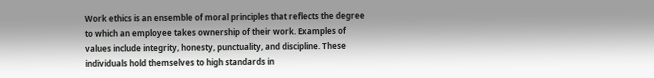Work ethics is an ensemble of moral principles that reflects the degree to which an employee takes ownership of their work. Examples of values include integrity, honesty, punctuality, and discipline. These individuals hold themselves to high standards in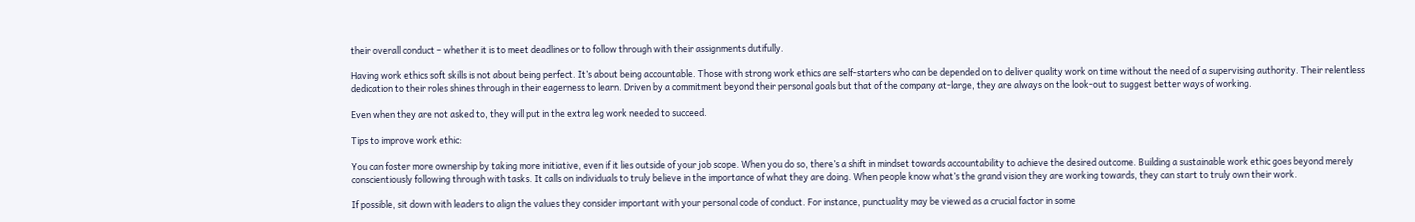their overall conduct – whether it is to meet deadlines or to follow through with their assignments dutifully.

Having work ethics soft skills is not about being perfect. It’s about being accountable. Those with strong work ethics are self-starters who can be depended on to deliver quality work on time without the need of a supervising authority. Their relentless dedication to their roles shines through in their eagerness to learn. Driven by a commitment beyond their personal goals but that of the company at-large, they are always on the look-out to suggest better ways of working.

Even when they are not asked to, they will put in the extra leg work needed to succeed.

Tips to improve work ethic:

You can foster more ownership by taking more initiative, even if it lies outside of your job scope. When you do so, there’s a shift in mindset towards accountability to achieve the desired outcome. Building a sustainable work ethic goes beyond merely conscientiously following through with tasks. It calls on individuals to truly believe in the importance of what they are doing. When people know what’s the grand vision they are working towards, they can start to truly own their work.

If possible, sit down with leaders to align the values they consider important with your personal code of conduct. For instance, punctuality may be viewed as a crucial factor in some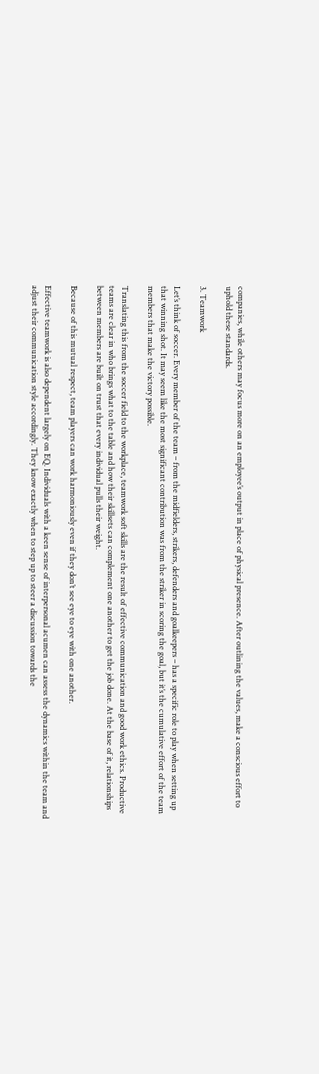companies, while others may focus more on an employee’s output in place of physical presence. After outlining the values, make a conscious effort to uphold these standards.

3. Teamwork

Let’s think of soccer. Every member of the team – from the midfielders, strikers, defenders and goalkeepers – has a specific role to play when setting up that winning shot. It may seem like the most significant contribution was from the striker in scoring the goal, but it’s the cumulative effort of the team members that make the victory possible.

Translating this from the soccer field to the workplace, teamwork soft skills are the result of effective communication and good work ethics. Productive teams are clear in who brings what to the table and how their skillsets can complement one another to get the job done. At the base of it, relationships between members are built on trust that every individual pulls their weight.

Because of this mutual respect, team players can work harmoniously even if they don’t see eye to eye with one another.

Effective teamwork is also dependent largely on EQ. Individuals with a keen sense of interpersonal acumen can assess the dynamics within the team and adjust their communication style accordingly. They know exactly when to step up to steer a discussion towards the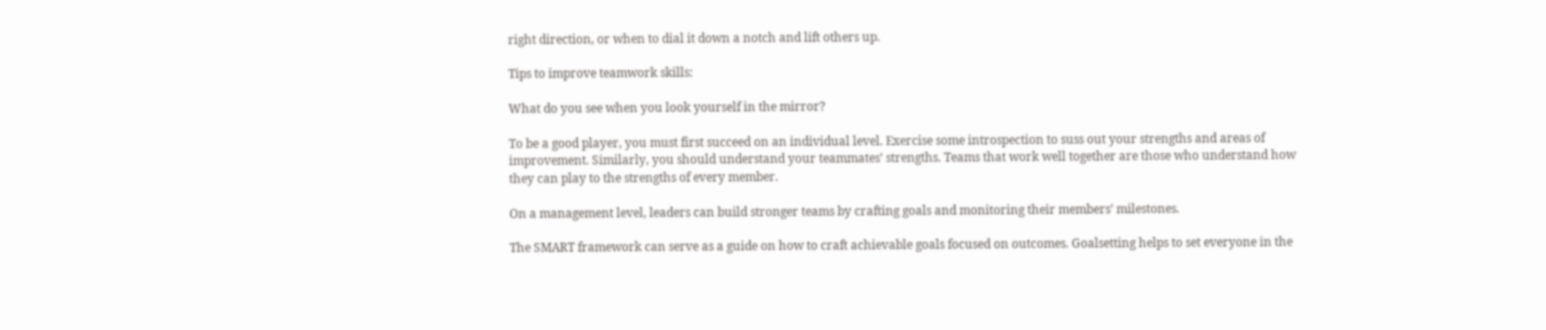right direction, or when to dial it down a notch and lift others up.

Tips to improve teamwork skills:

What do you see when you look yourself in the mirror?

To be a good player, you must first succeed on an individual level. Exercise some introspection to suss out your strengths and areas of improvement. Similarly, you should understand your teammates’ strengths. Teams that work well together are those who understand how they can play to the strengths of every member.

On a management level, leaders can build stronger teams by crafting goals and monitoring their members’ milestones.

The SMART framework can serve as a guide on how to craft achievable goals focused on outcomes. Goalsetting helps to set everyone in the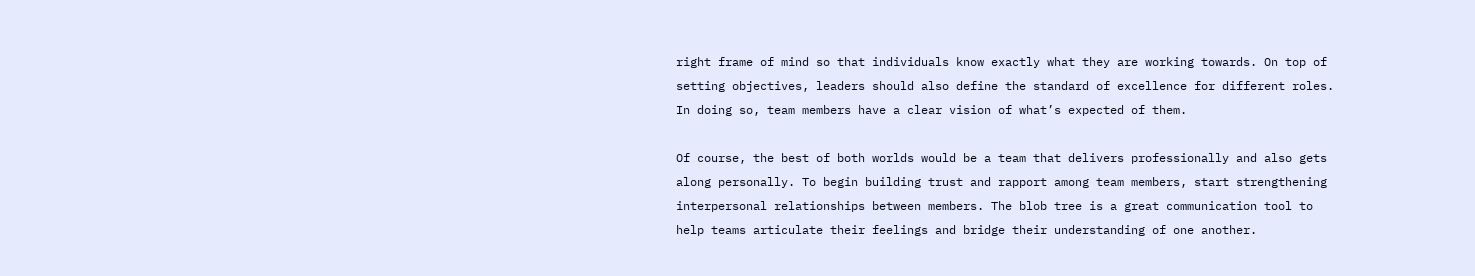right frame of mind so that individuals know exactly what they are working towards. On top of setting objectives, leaders should also define the standard of excellence for different roles. In doing so, team members have a clear vision of what’s expected of them.

Of course, the best of both worlds would be a team that delivers professionally and also gets along personally. To begin building trust and rapport among team members, start strengthening interpersonal relationships between members. The blob tree is a great communication tool to help teams articulate their feelings and bridge their understanding of one another.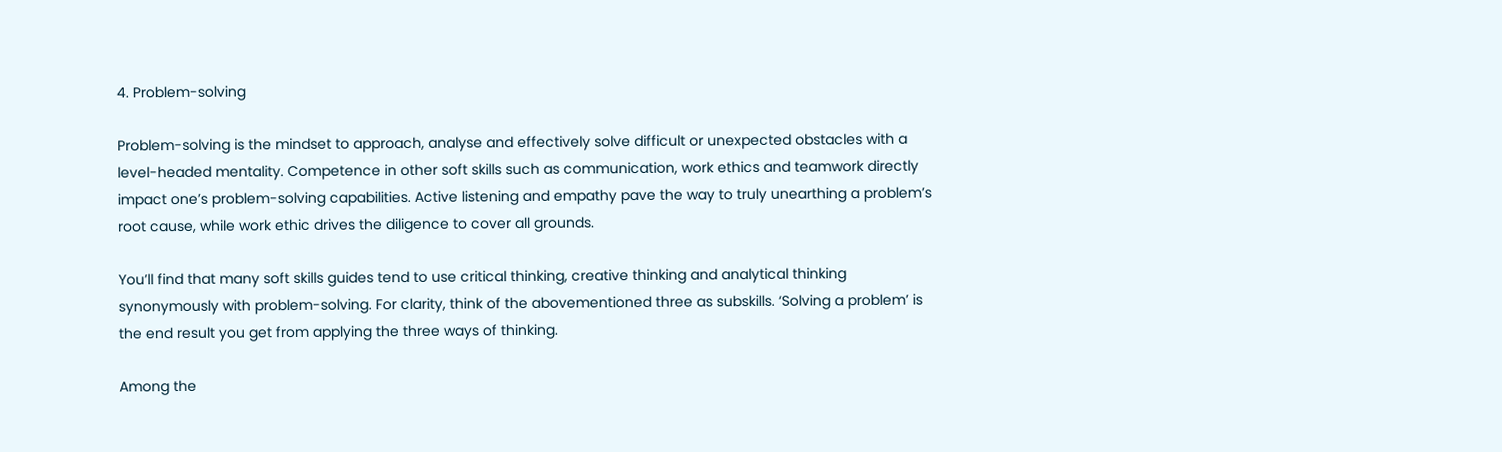4. Problem-solving

Problem-solving is the mindset to approach, analyse and effectively solve difficult or unexpected obstacles with a level-headed mentality. Competence in other soft skills such as communication, work ethics and teamwork directly impact one’s problem-solving capabilities. Active listening and empathy pave the way to truly unearthing a problem’s root cause, while work ethic drives the diligence to cover all grounds.

You’ll find that many soft skills guides tend to use critical thinking, creative thinking and analytical thinking synonymously with problem-solving. For clarity, think of the abovementioned three as subskills. ‘Solving a problem’ is the end result you get from applying the three ways of thinking.

Among the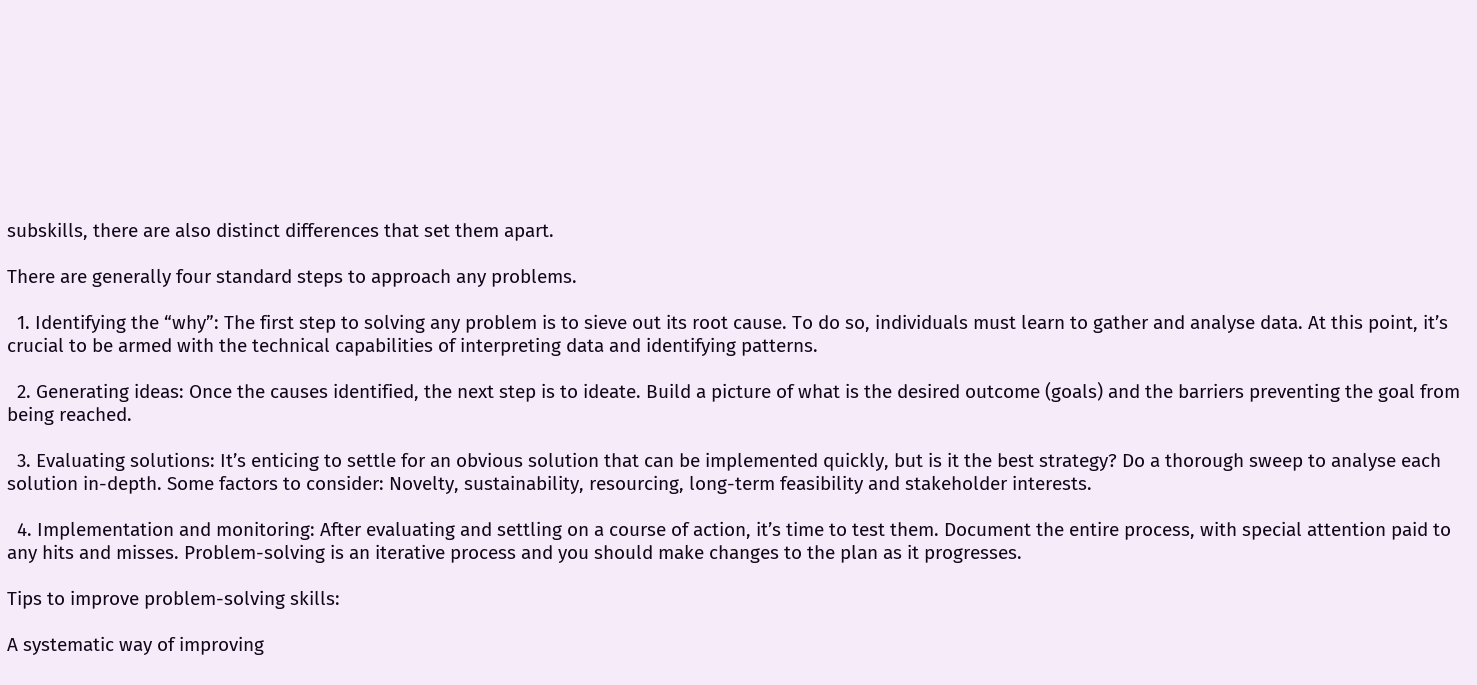subskills, there are also distinct differences that set them apart.

There are generally four standard steps to approach any problems.

  1. Identifying the “why”: The first step to solving any problem is to sieve out its root cause. To do so, individuals must learn to gather and analyse data. At this point, it’s crucial to be armed with the technical capabilities of interpreting data and identifying patterns.

  2. Generating ideas: Once the causes identified, the next step is to ideate. Build a picture of what is the desired outcome (goals) and the barriers preventing the goal from being reached.

  3. Evaluating solutions: It’s enticing to settle for an obvious solution that can be implemented quickly, but is it the best strategy? Do a thorough sweep to analyse each solution in-depth. Some factors to consider: Novelty, sustainability, resourcing, long-term feasibility and stakeholder interests.

  4. Implementation and monitoring: After evaluating and settling on a course of action, it’s time to test them. Document the entire process, with special attention paid to any hits and misses. Problem-solving is an iterative process and you should make changes to the plan as it progresses.

Tips to improve problem-solving skills:

A systematic way of improving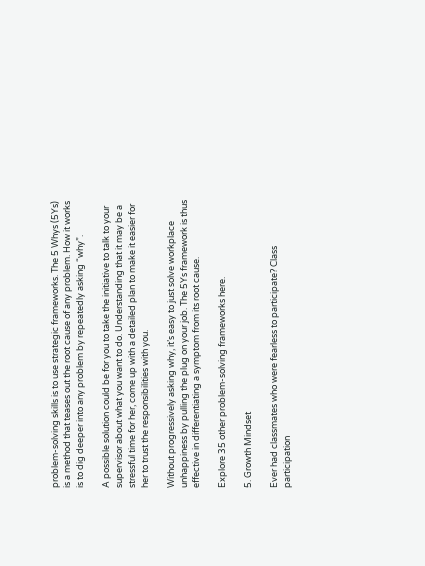problem-solving skills is to use strategic frameworks. The 5 Whys (5Ys) is a method that teases out the root cause of any problem. How it works is to dig deeper into any problem by repeatedly asking “why”.

A possible solution could be for you to take the initiative to talk to your supervisor about what you want to do. Understanding that it may be a stressful time for her, come up with a detailed plan to make it easier for her to trust the responsibilities with you.

Without progressively asking why, it’s easy to just solve workplace unhappiness by pulling the plug on your job. The 5Ys framework is thus effective in differentiating a symptom from its root cause.

Explore 35 other problem-solving frameworks here.

5. Growth Mindset

Ever had classmates who were fearless to participate? Class participation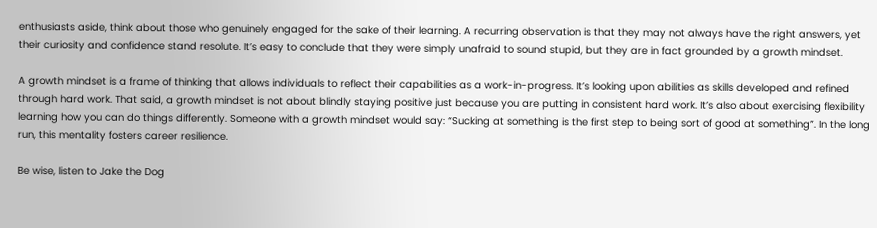enthusiasts aside, think about those who genuinely engaged for the sake of their learning. A recurring observation is that they may not always have the right answers, yet their curiosity and confidence stand resolute. It’s easy to conclude that they were simply unafraid to sound stupid, but they are in fact grounded by a growth mindset.

A growth mindset is a frame of thinking that allows individuals to reflect their capabilities as a work-in-progress. It’s looking upon abilities as skills developed and refined through hard work. That said, a growth mindset is not about blindly staying positive just because you are putting in consistent hard work. It’s also about exercising flexibility learning how you can do things differently. Someone with a growth mindset would say: “Sucking at something is the first step to being sort of good at something”. In the long run, this mentality fosters career resilience.

Be wise, listen to Jake the Dog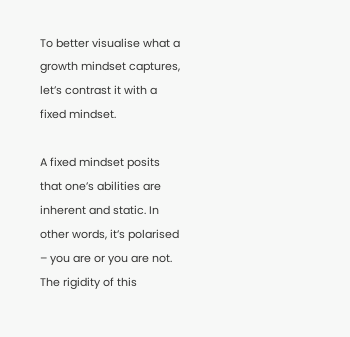To better visualise what a growth mindset captures, let’s contrast it with a fixed mindset.

A fixed mindset posits that one’s abilities are inherent and static. In other words, it’s polarised – you are or you are not. The rigidity of this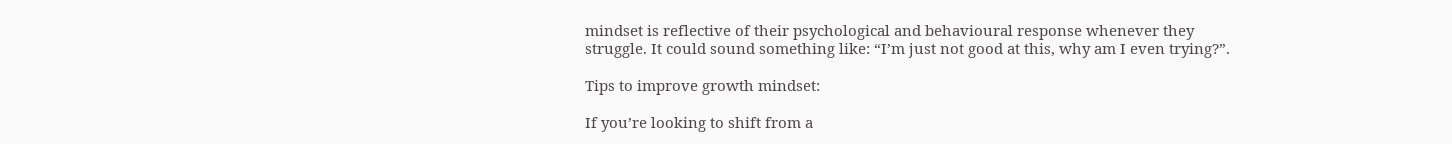mindset is reflective of their psychological and behavioural response whenever they struggle. It could sound something like: “I’m just not good at this, why am I even trying?”.

Tips to improve growth mindset:

If you’re looking to shift from a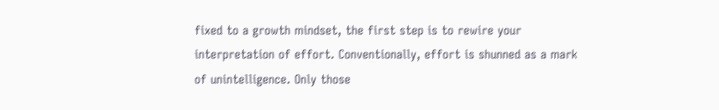fixed to a growth mindset, the first step is to rewire your interpretation of effort. Conventionally, effort is shunned as a mark of unintelligence. Only those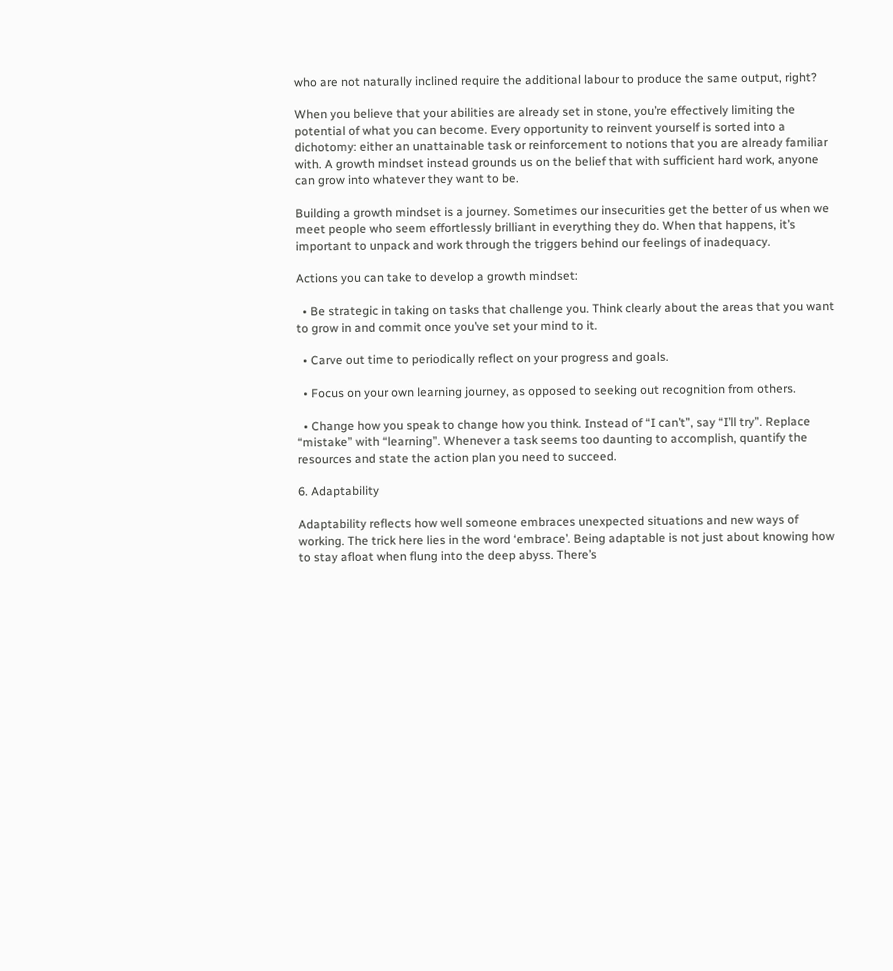who are not naturally inclined require the additional labour to produce the same output, right?

When you believe that your abilities are already set in stone, you’re effectively limiting the potential of what you can become. Every opportunity to reinvent yourself is sorted into a dichotomy: either an unattainable task or reinforcement to notions that you are already familiar with. A growth mindset instead grounds us on the belief that with sufficient hard work, anyone can grow into whatever they want to be.

Building a growth mindset is a journey. Sometimes our insecurities get the better of us when we meet people who seem effortlessly brilliant in everything they do. When that happens, it’s important to unpack and work through the triggers behind our feelings of inadequacy.

Actions you can take to develop a growth mindset:

  • Be strategic in taking on tasks that challenge you. Think clearly about the areas that you want to grow in and commit once you’ve set your mind to it.

  • Carve out time to periodically reflect on your progress and goals.

  • Focus on your own learning journey, as opposed to seeking out recognition from others.

  • Change how you speak to change how you think. Instead of “I can’t”, say “I’ll try”. Replace “mistake” with “learning”. Whenever a task seems too daunting to accomplish, quantify the resources and state the action plan you need to succeed.

6. Adaptability

Adaptability reflects how well someone embraces unexpected situations and new ways of working. The trick here lies in the word ‘embrace’. Being adaptable is not just about knowing how to stay afloat when flung into the deep abyss. There’s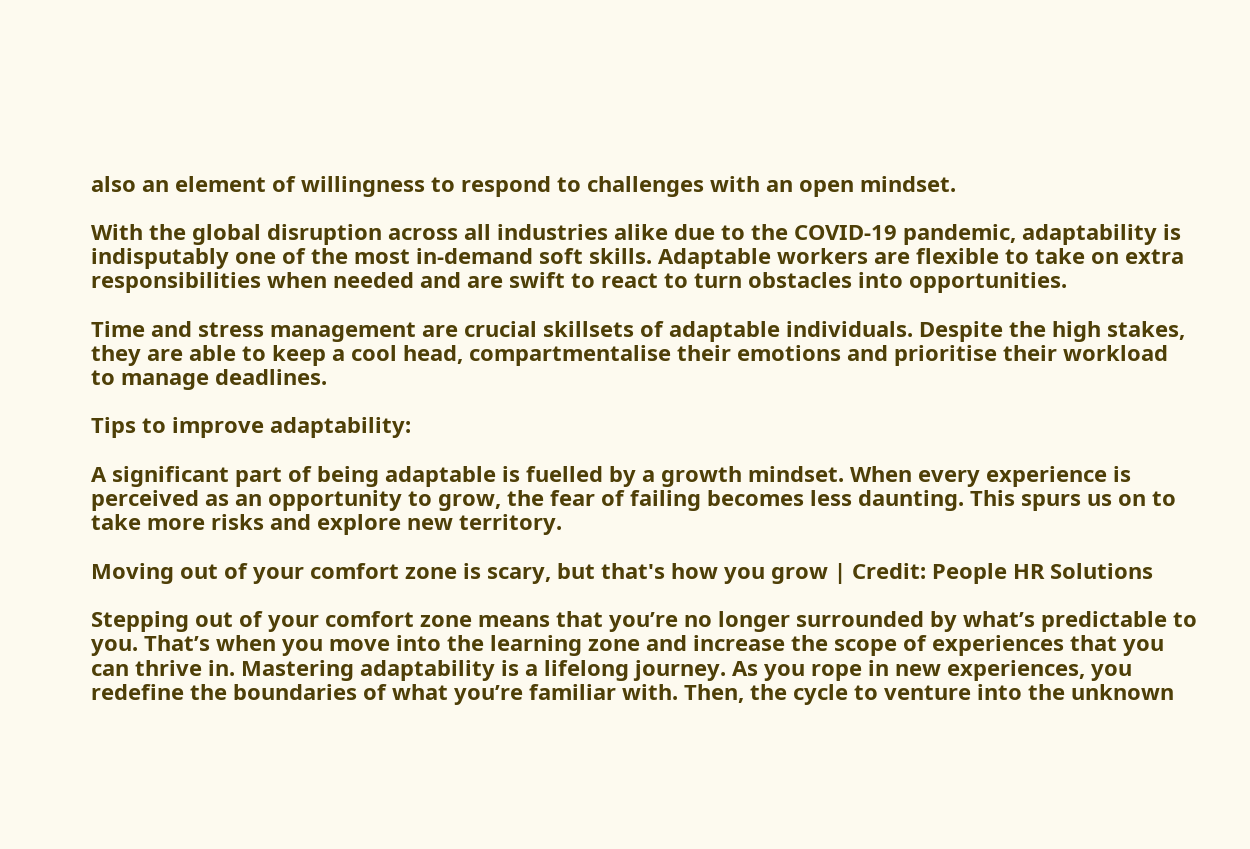also an element of willingness to respond to challenges with an open mindset.

With the global disruption across all industries alike due to the COVID-19 pandemic, adaptability is indisputably one of the most in-demand soft skills. Adaptable workers are flexible to take on extra responsibilities when needed and are swift to react to turn obstacles into opportunities.

Time and stress management are crucial skillsets of adaptable individuals. Despite the high stakes, they are able to keep a cool head, compartmentalise their emotions and prioritise their workload to manage deadlines.

Tips to improve adaptability:

A significant part of being adaptable is fuelled by a growth mindset. When every experience is perceived as an opportunity to grow, the fear of failing becomes less daunting. This spurs us on to take more risks and explore new territory.

Moving out of your comfort zone is scary, but that's how you grow | Credit: People HR Solutions

Stepping out of your comfort zone means that you’re no longer surrounded by what’s predictable to you. That’s when you move into the learning zone and increase the scope of experiences that you can thrive in. Mastering adaptability is a lifelong journey. As you rope in new experiences, you redefine the boundaries of what you’re familiar with. Then, the cycle to venture into the unknown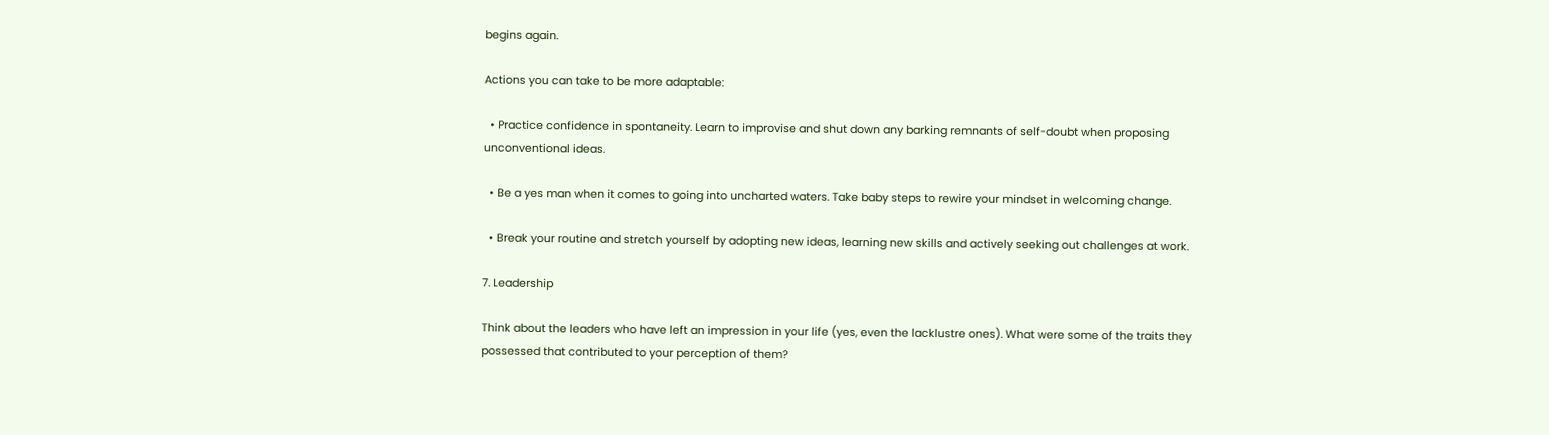begins again.

Actions you can take to be more adaptable:

  • Practice confidence in spontaneity. Learn to improvise and shut down any barking remnants of self-doubt when proposing unconventional ideas.

  • Be a yes man when it comes to going into uncharted waters. Take baby steps to rewire your mindset in welcoming change.

  • Break your routine and stretch yourself by adopting new ideas, learning new skills and actively seeking out challenges at work.

7. Leadership

Think about the leaders who have left an impression in your life (yes, even the lacklustre ones). What were some of the traits they possessed that contributed to your perception of them?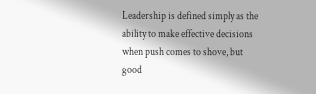Leadership is defined simply as the ability to make effective decisions when push comes to shove, but good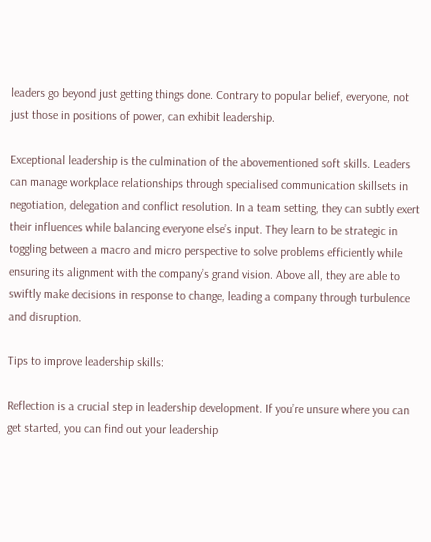leaders go beyond just getting things done. Contrary to popular belief, everyone, not just those in positions of power, can exhibit leadership.

Exceptional leadership is the culmination of the abovementioned soft skills. Leaders can manage workplace relationships through specialised communication skillsets in negotiation, delegation and conflict resolution. In a team setting, they can subtly exert their influences while balancing everyone else’s input. They learn to be strategic in toggling between a macro and micro perspective to solve problems efficiently while ensuring its alignment with the company’s grand vision. Above all, they are able to swiftly make decisions in response to change, leading a company through turbulence and disruption.

Tips to improve leadership skills:

Reflection is a crucial step in leadership development. If you’re unsure where you can get started, you can find out your leadership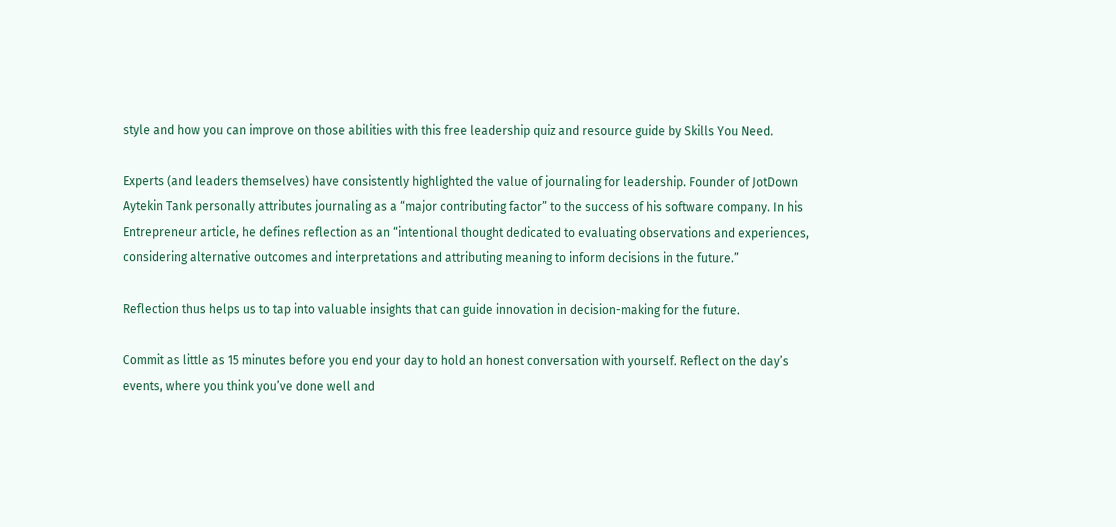style and how you can improve on those abilities with this free leadership quiz and resource guide by Skills You Need.

Experts (and leaders themselves) have consistently highlighted the value of journaling for leadership. Founder of JotDown Aytekin Tank personally attributes journaling as a “major contributing factor” to the success of his software company. In his Entrepreneur article, he defines reflection as an “intentional thought dedicated to evaluating observations and experiences, considering alternative outcomes and interpretations and attributing meaning to inform decisions in the future.”

Reflection thus helps us to tap into valuable insights that can guide innovation in decision-making for the future.

Commit as little as 15 minutes before you end your day to hold an honest conversation with yourself. Reflect on the day’s events, where you think you’ve done well and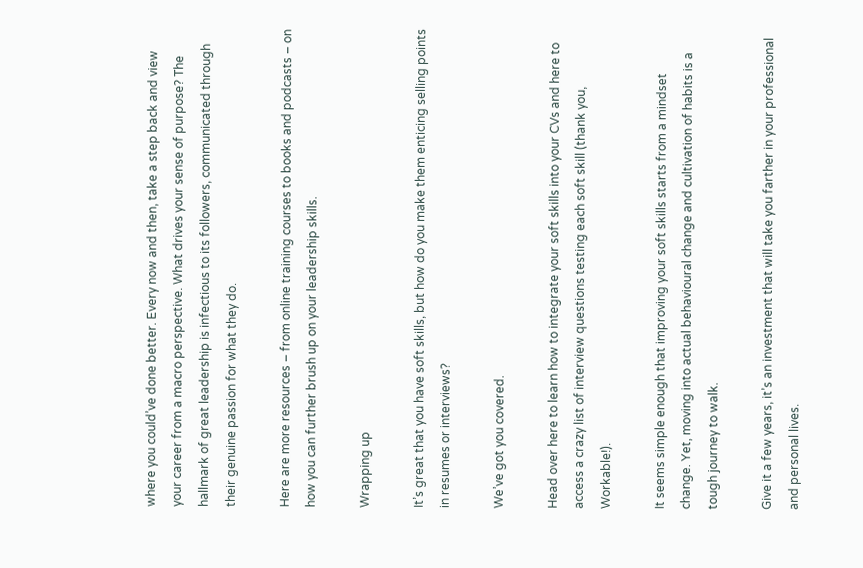where you could’ve done better. Every now and then, take a step back and view your career from a macro perspective. What drives your sense of purpose? The hallmark of great leadership is infectious to its followers, communicated through their genuine passion for what they do.

Here are more resources – from online training courses to books and podcasts – on how you can further brush up on your leadership skills.

Wrapping up

It’s great that you have soft skills, but how do you make them enticing selling points in resumes or interviews?

We’ve got you covered.

Head over here to learn how to integrate your soft skills into your CVs and here to access a crazy list of interview questions testing each soft skill (thank you, Workable!).

It seems simple enough that improving your soft skills starts from a mindset change. Yet, moving into actual behavioural change and cultivation of habits is a tough journey to walk.

Give it a few years, it’s an investment that will take you farther in your professional and personal lives.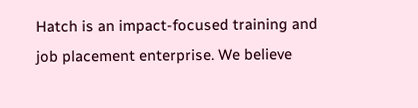Hatch is an impact-focused training and job placement enterprise. We believe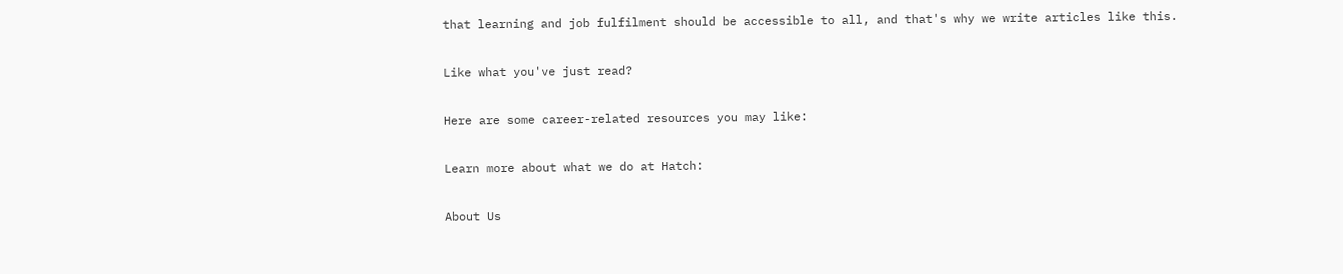that learning and job fulfilment should be accessible to all, and that's why we write articles like this.

Like what you've just read?

Here are some career-related resources you may like:

Learn more about what we do at Hatch:

About Us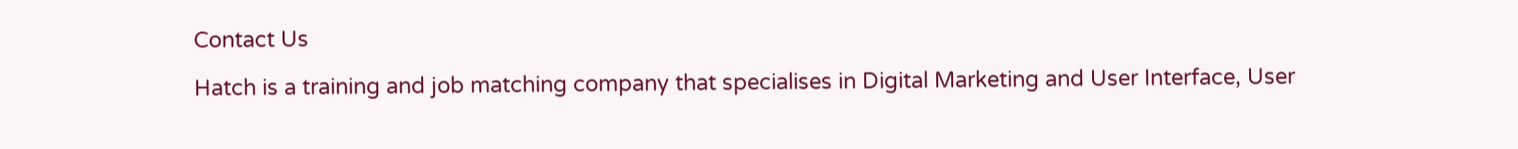Contact Us

Hatch is a training and job matching company that specialises in Digital Marketing and User Interface, User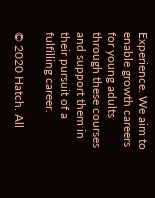Experience. We aim to enable growth careers for young adults through these courses and support them in their pursuit of a fulfilling career.

© 2020 Hatch. All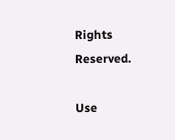Rights Reserved.

Use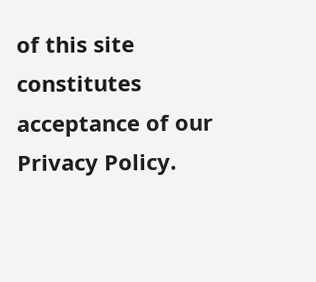of this site constitutes acceptance of our Privacy Policy.